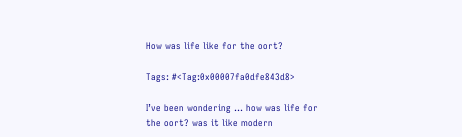How was life like for the oort?

Tags: #<Tag:0x00007fa0dfe843d8>

I’ve been wondering … how was life for the oort? was it like modern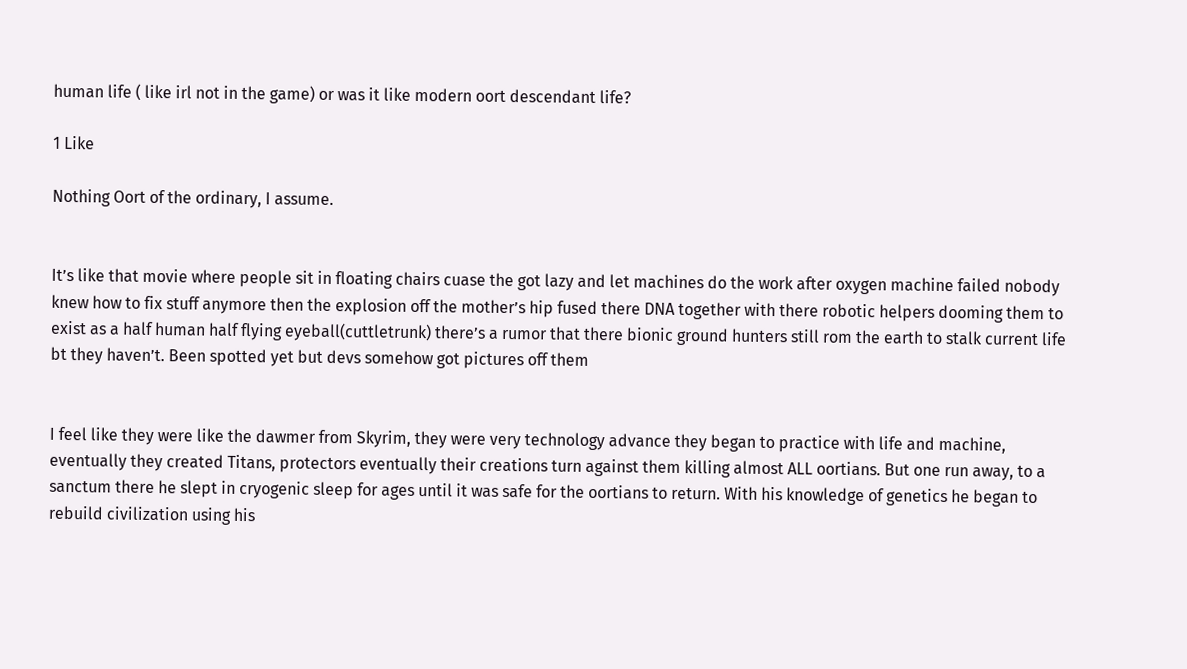human life ( like irl not in the game) or was it like modern oort descendant life?

1 Like

Nothing Oort of the ordinary, I assume.


It’s like that movie where people sit in floating chairs cuase the got lazy and let machines do the work after oxygen machine failed nobody knew how to fix stuff anymore then the explosion off the mother’s hip fused there DNA together with there robotic helpers dooming them to exist as a half human half flying eyeball(cuttletrunk) there’s a rumor that there bionic ground hunters still rom the earth to stalk current life bt they haven’t. Been spotted yet but devs somehow got pictures off them


I feel like they were like the dawmer from Skyrim, they were very technology advance they began to practice with life and machine, eventually they created Titans, protectors eventually their creations turn against them killing almost ALL oortians. But one run away, to a sanctum there he slept in cryogenic sleep for ages until it was safe for the oortians to return. With his knowledge of genetics he began to rebuild civilization using his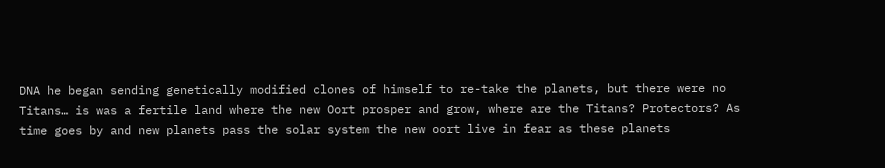DNA he began sending genetically modified clones of himself to re-take the planets, but there were no Titans… is was a fertile land where the new Oort prosper and grow, where are the Titans? Protectors? As time goes by and new planets pass the solar system the new oort live in fear as these planets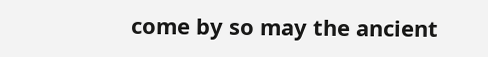come by so may the ancient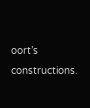oort’s constructions.